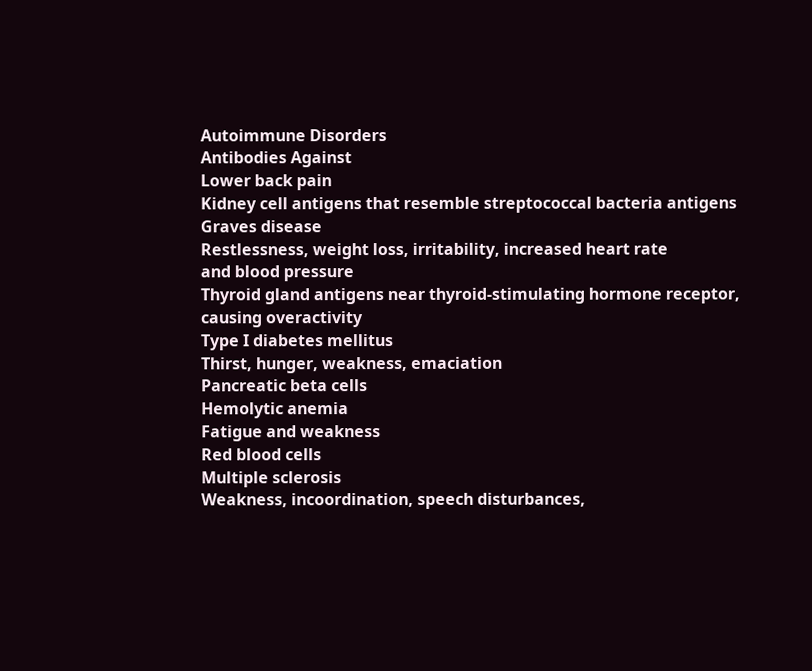Autoimmune Disorders
Antibodies Against
Lower back pain
Kidney cell antigens that resemble streptococcal bacteria antigens
Graves disease
Restlessness, weight loss, irritability, increased heart rate
and blood pressure
Thyroid gland antigens near thyroid-stimulating hormone receptor,
causing overactivity
Type I diabetes mellitus
Thirst, hunger, weakness, emaciation
Pancreatic beta cells
Hemolytic anemia
Fatigue and weakness
Red blood cells
Multiple sclerosis
Weakness, incoordination, speech disturbances,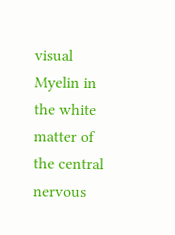visual
Myelin in the white matter of the central nervous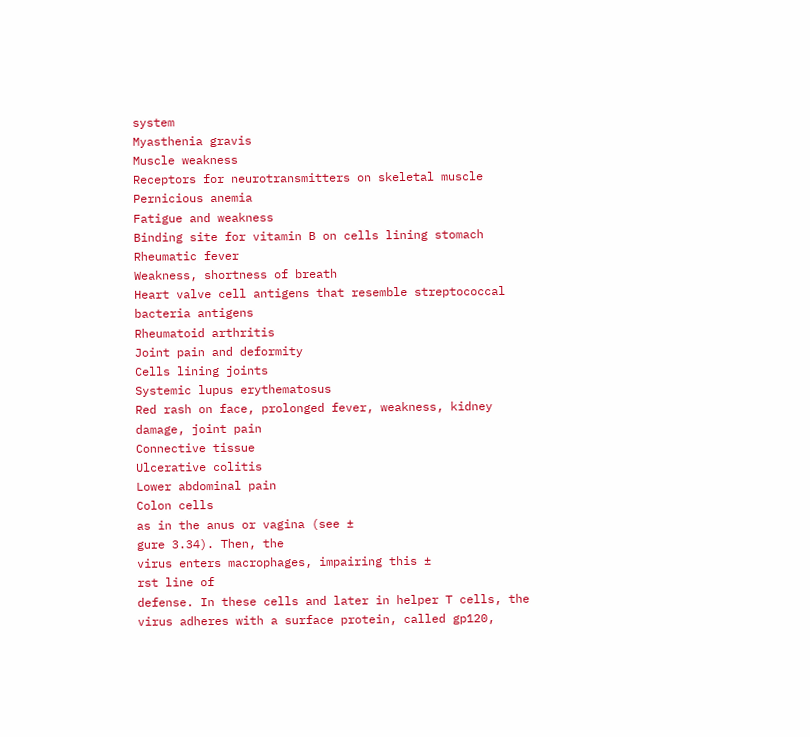system
Myasthenia gravis
Muscle weakness
Receptors for neurotransmitters on skeletal muscle
Pernicious anemia
Fatigue and weakness
Binding site for vitamin B on cells lining stomach
Rheumatic fever
Weakness, shortness of breath
Heart valve cell antigens that resemble streptococcal bacteria antigens
Rheumatoid arthritis
Joint pain and deformity
Cells lining joints
Systemic lupus erythematosus
Red rash on face, prolonged fever, weakness, kidney
damage, joint pain
Connective tissue
Ulcerative colitis
Lower abdominal pain
Colon cells
as in the anus or vagina (see ±
gure 3.34). Then, the
virus enters macrophages, impairing this ±
rst line of
defense. In these cells and later in helper T cells, the
virus adheres with a surface protein, called gp120,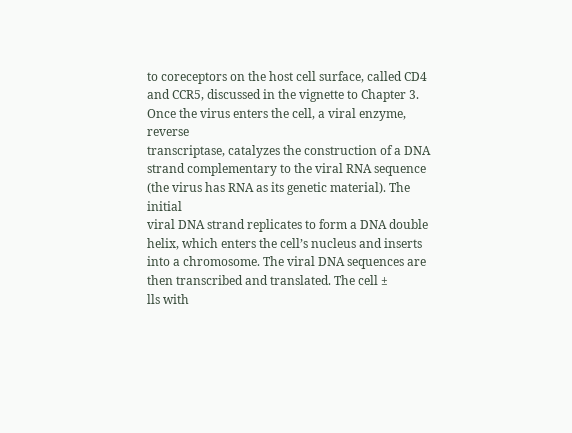to coreceptors on the host cell surface, called CD4
and CCR5, discussed in the vignette to Chapter 3.
Once the virus enters the cell, a viral enzyme, reverse
transcriptase, catalyzes the construction of a DNA
strand complementary to the viral RNA sequence
(the virus has RNA as its genetic material). The initial
viral DNA strand replicates to form a DNA double
helix, which enters the cell’s nucleus and inserts
into a chromosome. The viral DNA sequences are
then transcribed and translated. The cell ±
lls with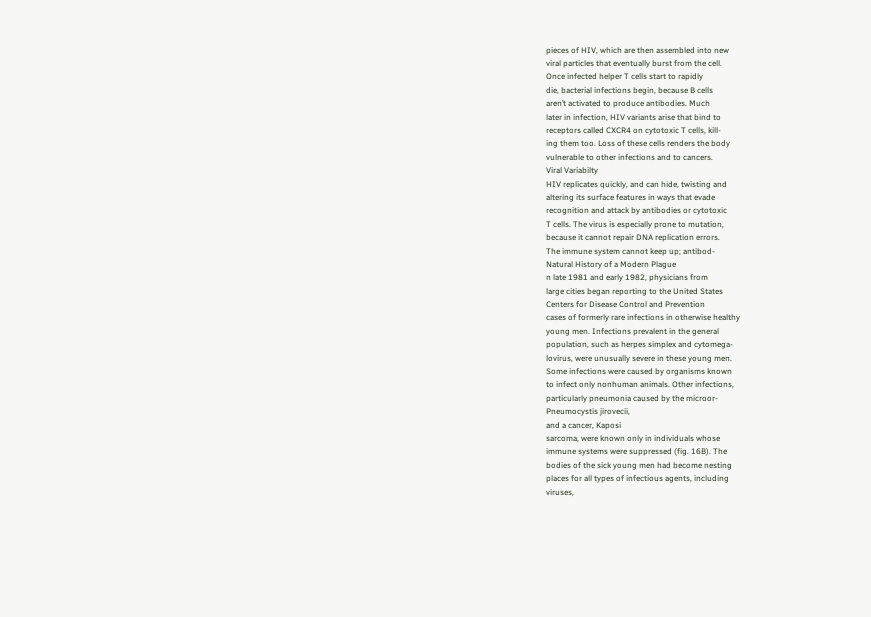pieces of HIV, which are then assembled into new
viral particles that eventually burst from the cell.
Once infected helper T cells start to rapidly
die, bacterial infections begin, because B cells
aren’t activated to produce antibodies. Much
later in infection, HIV variants arise that bind to
receptors called CXCR4 on cytotoxic T cells, kill-
ing them too. Loss of these cells renders the body
vulnerable to other infections and to cancers.
Viral Variabilty
HIV replicates quickly, and can hide, twisting and
altering its surface features in ways that evade
recognition and attack by antibodies or cytotoxic
T cells. The virus is especially prone to mutation,
because it cannot repair DNA replication errors.
The immune system cannot keep up; antibod-
Natural History of a Modern Plague
n late 1981 and early 1982, physicians from
large cities began reporting to the United States
Centers for Disease Control and Prevention
cases of formerly rare infections in otherwise healthy
young men. Infections prevalent in the general
population, such as herpes simplex and cytomega-
lovirus, were unusually severe in these young men.
Some infections were caused by organisms known
to infect only nonhuman animals. Other infections,
particularly pneumonia caused by the microor-
Pneumocystis jirovecii,
and a cancer, Kaposi
sarcoma, were known only in individuals whose
immune systems were suppressed (fig. 16B). The
bodies of the sick young men had become nesting
places for all types of infectious agents, including
viruses,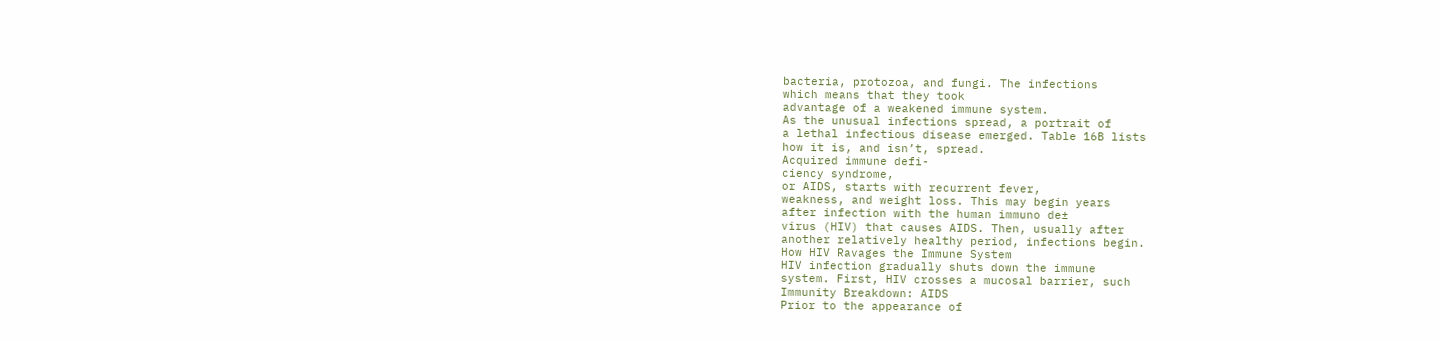bacteria, protozoa, and fungi. The infections
which means that they took
advantage of a weakened immune system.
As the unusual infections spread, a portrait of
a lethal infectious disease emerged. Table 16B lists
how it is, and isn’t, spread.
Acquired immune defi-
ciency syndrome,
or AIDS, starts with recurrent fever,
weakness, and weight loss. This may begin years
after infection with the human immuno de±
virus (HIV) that causes AIDS. Then, usually after
another relatively healthy period, infections begin.
How HIV Ravages the Immune System
HIV infection gradually shuts down the immune
system. First, HIV crosses a mucosal barrier, such
Immunity Breakdown: AIDS
Prior to the appearance of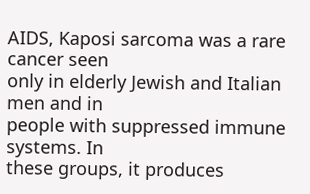AIDS, Kaposi sarcoma was a rare cancer seen
only in elderly Jewish and Italian men and in
people with suppressed immune systems. In
these groups, it produces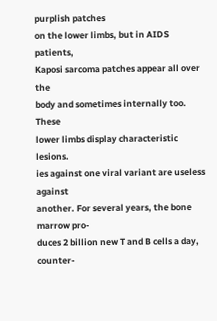purplish patches
on the lower limbs, but in AIDS patients,
Kaposi sarcoma patches appear all over the
body and sometimes internally too. These
lower limbs display characteristic lesions.
ies against one viral variant are useless against
another. For several years, the bone marrow pro-
duces 2 billion new T and B cells a day, counter-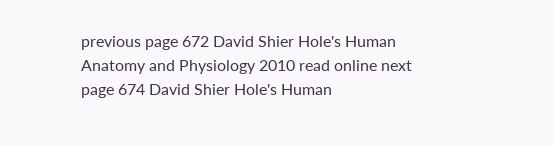previous page 672 David Shier Hole's Human Anatomy and Physiology 2010 read online next page 674 David Shier Hole's Human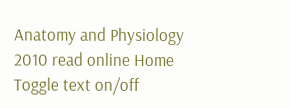Anatomy and Physiology 2010 read online Home Toggle text on/off